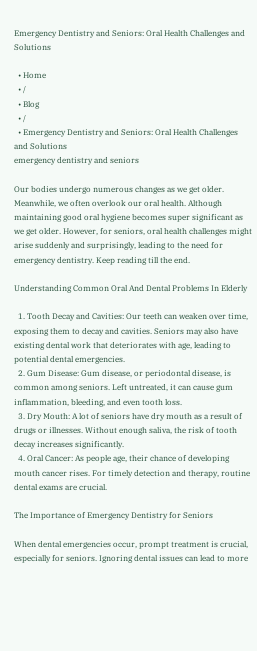Emergency Dentistry and Seniors: Oral Health Challenges and Solutions

  • Home
  • /
  • Blog
  • /
  • Emergency Dentistry and Seniors: Oral Health Challenges and Solutions
emergency dentistry and seniors

Our bodies undergo numerous changes as we get older. Meanwhile, we often overlook our oral health. Although maintaining good oral hygiene becomes super significant as we get older. However, for seniors, oral health challenges might arise suddenly and surprisingly, leading to the need for emergency dentistry. Keep reading till the end.

Understanding Common Oral And Dental Problems In Elderly

  1. Tooth Decay and Cavities: Our teeth can weaken over time, exposing them to decay and cavities. Seniors may also have existing dental work that deteriorates with age, leading to potential dental emergencies.
  2. Gum Disease: Gum disease, or periodontal disease, is common among seniors. Left untreated, it can cause gum inflammation, bleeding, and even tooth loss.
  3. Dry Mouth: A lot of seniors have dry mouth as a result of drugs or illnesses. Without enough saliva, the risk of tooth decay increases significantly.
  4. Oral Cancer: As people age, their chance of developing mouth cancer rises. For timely detection and therapy, routine dental exams are crucial.

The Importance of Emergency Dentistry for Seniors

When dental emergencies occur, prompt treatment is crucial, especially for seniors. Ignoring dental issues can lead to more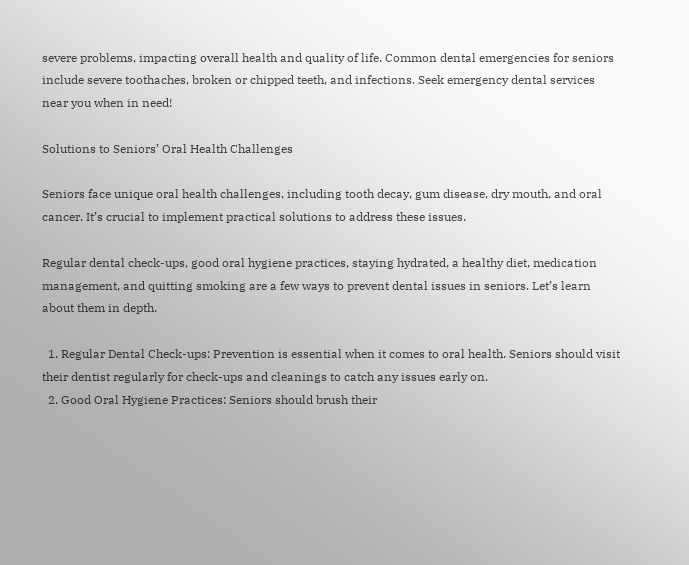severe problems, impacting overall health and quality of life. Common dental emergencies for seniors include severe toothaches, broken or chipped teeth, and infections. Seek emergency dental services near you when in need!

Solutions to Seniors’ Oral Health Challenges

Seniors face unique oral health challenges, including tooth decay, gum disease, dry mouth, and oral cancer. It’s crucial to implement practical solutions to address these issues.

Regular dental check-ups, good oral hygiene practices, staying hydrated, a healthy diet, medication management, and quitting smoking are a few ways to prevent dental issues in seniors. Let’s learn about them in depth.

  1. Regular Dental Check-ups: Prevention is essential when it comes to oral health. Seniors should visit their dentist regularly for check-ups and cleanings to catch any issues early on.
  2. Good Oral Hygiene Practices: Seniors should brush their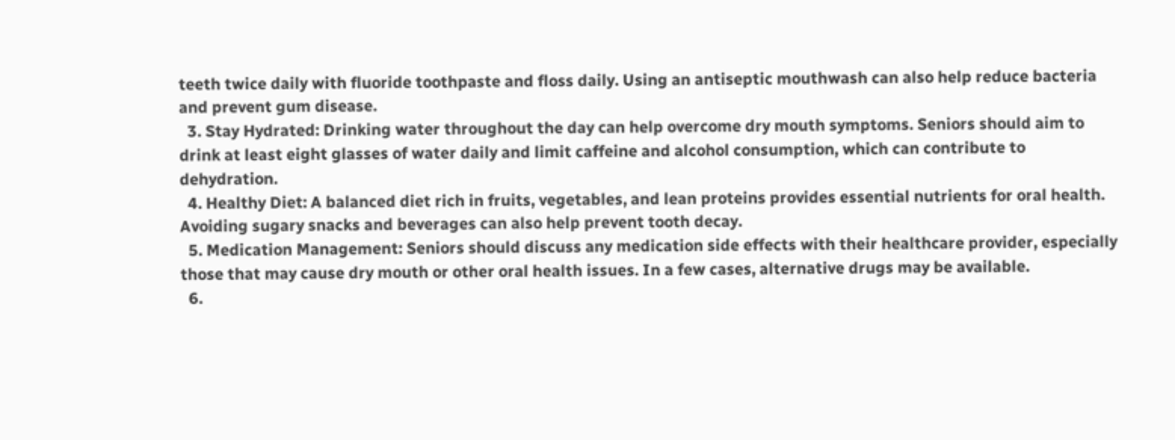teeth twice daily with fluoride toothpaste and floss daily. Using an antiseptic mouthwash can also help reduce bacteria and prevent gum disease.
  3. Stay Hydrated: Drinking water throughout the day can help overcome dry mouth symptoms. Seniors should aim to drink at least eight glasses of water daily and limit caffeine and alcohol consumption, which can contribute to dehydration.
  4. Healthy Diet: A balanced diet rich in fruits, vegetables, and lean proteins provides essential nutrients for oral health. Avoiding sugary snacks and beverages can also help prevent tooth decay.
  5. Medication Management: Seniors should discuss any medication side effects with their healthcare provider, especially those that may cause dry mouth or other oral health issues. In a few cases, alternative drugs may be available.
  6.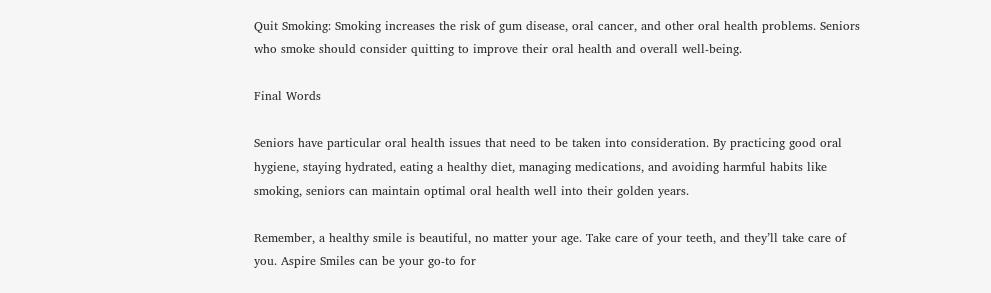Quit Smoking: Smoking increases the risk of gum disease, oral cancer, and other oral health problems. Seniors who smoke should consider quitting to improve their oral health and overall well-being.

Final Words

Seniors have particular oral health issues that need to be taken into consideration. By practicing good oral hygiene, staying hydrated, eating a healthy diet, managing medications, and avoiding harmful habits like smoking, seniors can maintain optimal oral health well into their golden years.

Remember, a healthy smile is beautiful, no matter your age. Take care of your teeth, and they’ll take care of you. Aspire Smiles can be your go-to for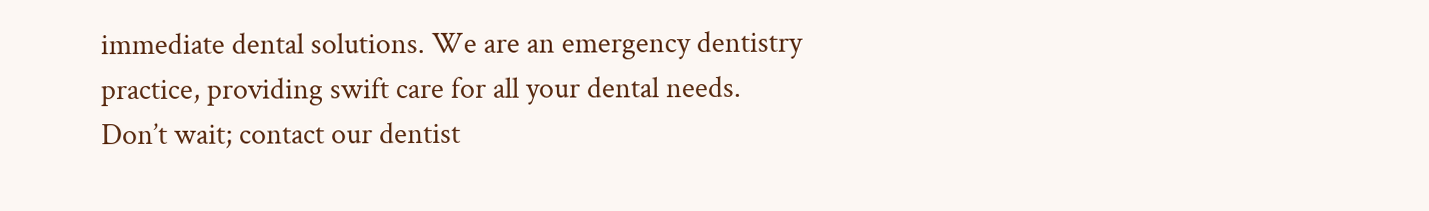immediate dental solutions. We are an emergency dentistry practice, providing swift care for all your dental needs. Don’t wait; contact our dentist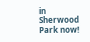in Sherwood Park now!